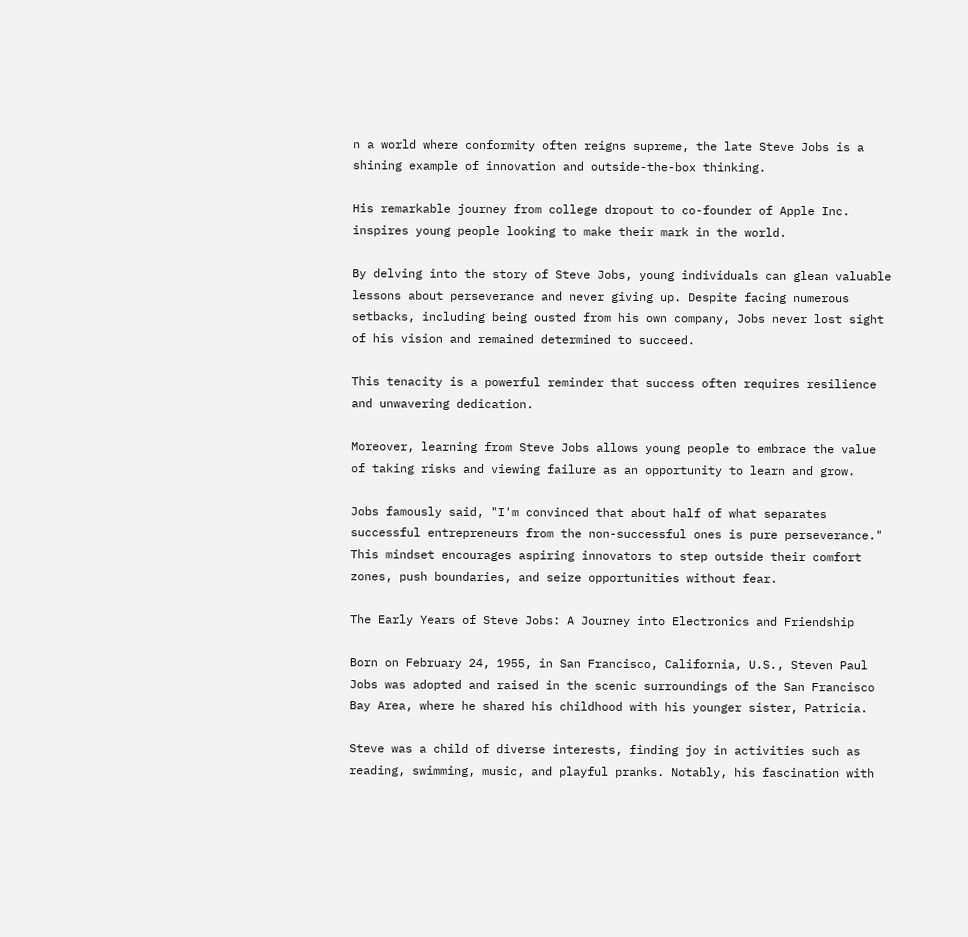n a world where conformity often reigns supreme, the late Steve Jobs is a shining example of innovation and outside-the-box thinking.

His remarkable journey from college dropout to co-founder of Apple Inc. inspires young people looking to make their mark in the world.

By delving into the story of Steve Jobs, young individuals can glean valuable lessons about perseverance and never giving up. Despite facing numerous setbacks, including being ousted from his own company, Jobs never lost sight of his vision and remained determined to succeed.

This tenacity is a powerful reminder that success often requires resilience and unwavering dedication.

Moreover, learning from Steve Jobs allows young people to embrace the value of taking risks and viewing failure as an opportunity to learn and grow.

Jobs famously said, "I'm convinced that about half of what separates successful entrepreneurs from the non-successful ones is pure perseverance." This mindset encourages aspiring innovators to step outside their comfort zones, push boundaries, and seize opportunities without fear.

The Early Years of Steve Jobs: A Journey into Electronics and Friendship

Born on February 24, 1955, in San Francisco, California, U.S., Steven Paul Jobs was adopted and raised in the scenic surroundings of the San Francisco Bay Area, where he shared his childhood with his younger sister, Patricia.

Steve was a child of diverse interests, finding joy in activities such as reading, swimming, music, and playful pranks. Notably, his fascination with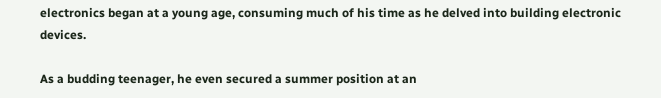electronics began at a young age, consuming much of his time as he delved into building electronic devices.

As a budding teenager, he even secured a summer position at an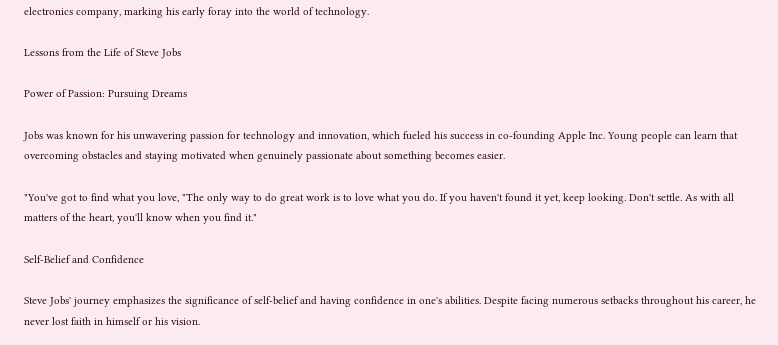electronics company, marking his early foray into the world of technology.

Lessons from the Life of Steve Jobs

Power of Passion: Pursuing Dreams

Jobs was known for his unwavering passion for technology and innovation, which fueled his success in co-founding Apple Inc. Young people can learn that overcoming obstacles and staying motivated when genuinely passionate about something becomes easier.

"You've got to find what you love, "The only way to do great work is to love what you do. If you haven't found it yet, keep looking. Don't settle. As with all matters of the heart, you'll know when you find it."

Self-Belief and Confidence

Steve Jobs' journey emphasizes the significance of self-belief and having confidence in one's abilities. Despite facing numerous setbacks throughout his career, he never lost faith in himself or his vision.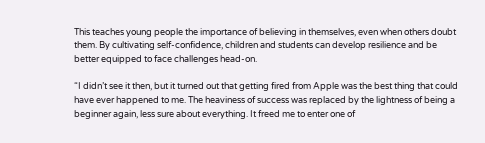This teaches young people the importance of believing in themselves, even when others doubt them. By cultivating self-confidence, children and students can develop resilience and be better equipped to face challenges head-on.

“I didn’t see it then, but it turned out that getting fired from Apple was the best thing that could have ever happened to me. The heaviness of success was replaced by the lightness of being a beginner again, less sure about everything. It freed me to enter one of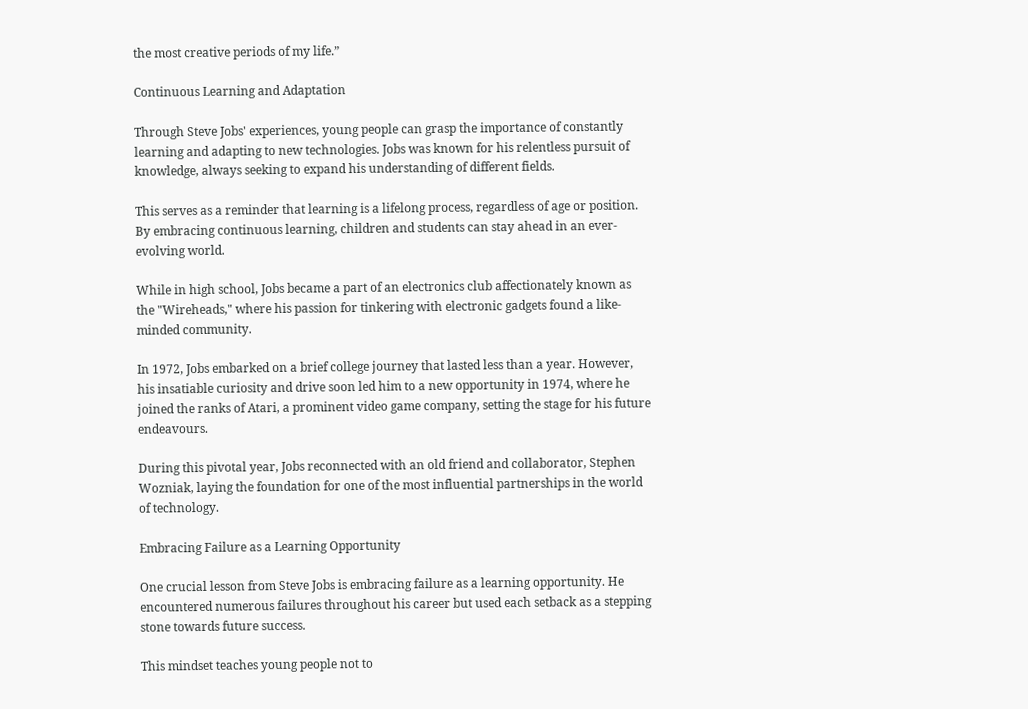the most creative periods of my life.”

Continuous Learning and Adaptation

Through Steve Jobs' experiences, young people can grasp the importance of constantly learning and adapting to new technologies. Jobs was known for his relentless pursuit of knowledge, always seeking to expand his understanding of different fields.

This serves as a reminder that learning is a lifelong process, regardless of age or position. By embracing continuous learning, children and students can stay ahead in an ever-evolving world.

While in high school, Jobs became a part of an electronics club affectionately known as the "Wireheads," where his passion for tinkering with electronic gadgets found a like-minded community.

In 1972, Jobs embarked on a brief college journey that lasted less than a year. However, his insatiable curiosity and drive soon led him to a new opportunity in 1974, where he joined the ranks of Atari, a prominent video game company, setting the stage for his future endeavours.

During this pivotal year, Jobs reconnected with an old friend and collaborator, Stephen Wozniak, laying the foundation for one of the most influential partnerships in the world of technology.

Embracing Failure as a Learning Opportunity

One crucial lesson from Steve Jobs is embracing failure as a learning opportunity. He encountered numerous failures throughout his career but used each setback as a stepping stone towards future success.

This mindset teaches young people not to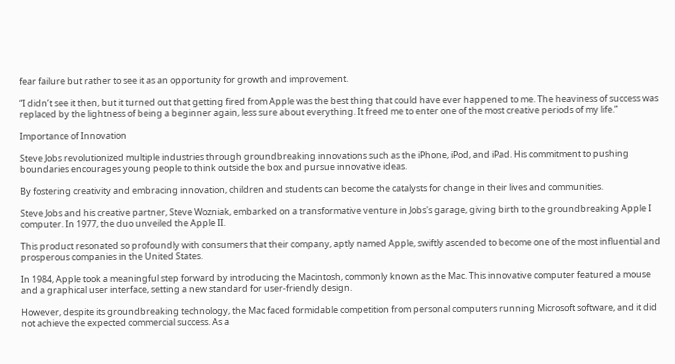fear failure but rather to see it as an opportunity for growth and improvement.

“I didn’t see it then, but it turned out that getting fired from Apple was the best thing that could have ever happened to me. The heaviness of success was replaced by the lightness of being a beginner again, less sure about everything. It freed me to enter one of the most creative periods of my life.”

Importance of Innovation

Steve Jobs revolutionized multiple industries through groundbreaking innovations such as the iPhone, iPod, and iPad. His commitment to pushing boundaries encourages young people to think outside the box and pursue innovative ideas.

By fostering creativity and embracing innovation, children and students can become the catalysts for change in their lives and communities.

Steve Jobs and his creative partner, Steve Wozniak, embarked on a transformative venture in Jobs's garage, giving birth to the groundbreaking Apple I computer. In 1977, the duo unveiled the Apple II.

This product resonated so profoundly with consumers that their company, aptly named Apple, swiftly ascended to become one of the most influential and prosperous companies in the United States.

In 1984, Apple took a meaningful step forward by introducing the Macintosh, commonly known as the Mac. This innovative computer featured a mouse and a graphical user interface, setting a new standard for user-friendly design.

However, despite its groundbreaking technology, the Mac faced formidable competition from personal computers running Microsoft software, and it did not achieve the expected commercial success. As a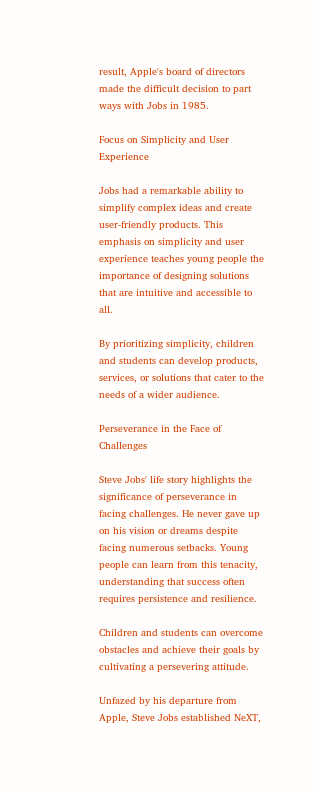result, Apple's board of directors made the difficult decision to part ways with Jobs in 1985.

Focus on Simplicity and User Experience

Jobs had a remarkable ability to simplify complex ideas and create user-friendly products. This emphasis on simplicity and user experience teaches young people the importance of designing solutions that are intuitive and accessible to all.

By prioritizing simplicity, children and students can develop products, services, or solutions that cater to the needs of a wider audience.

Perseverance in the Face of Challenges

Steve Jobs' life story highlights the significance of perseverance in facing challenges. He never gave up on his vision or dreams despite facing numerous setbacks. Young people can learn from this tenacity, understanding that success often requires persistence and resilience.

Children and students can overcome obstacles and achieve their goals by cultivating a persevering attitude.

Unfazed by his departure from Apple, Steve Jobs established NeXT,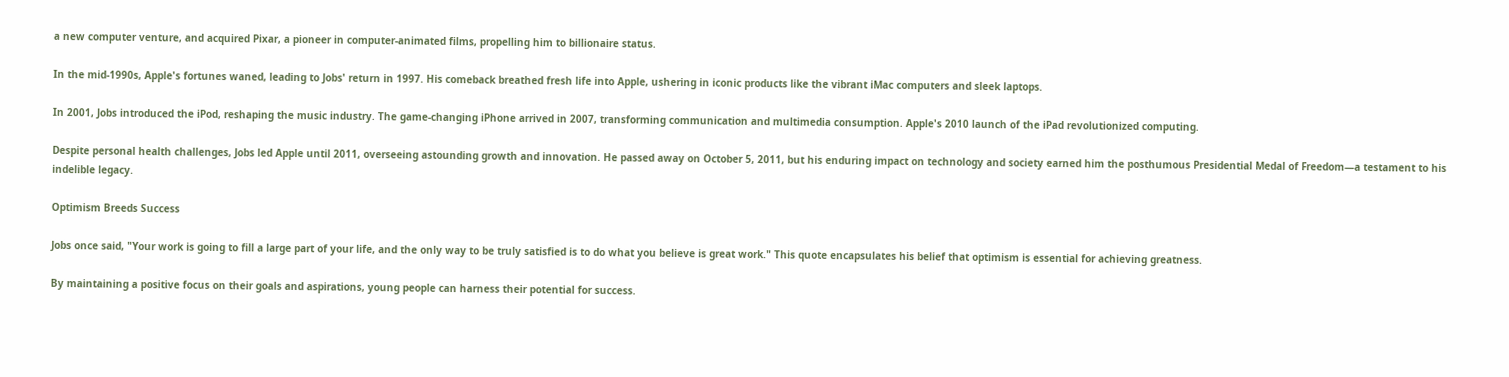a new computer venture, and acquired Pixar, a pioneer in computer-animated films, propelling him to billionaire status.

In the mid-1990s, Apple's fortunes waned, leading to Jobs' return in 1997. His comeback breathed fresh life into Apple, ushering in iconic products like the vibrant iMac computers and sleek laptops.

In 2001, Jobs introduced the iPod, reshaping the music industry. The game-changing iPhone arrived in 2007, transforming communication and multimedia consumption. Apple's 2010 launch of the iPad revolutionized computing.

Despite personal health challenges, Jobs led Apple until 2011, overseeing astounding growth and innovation. He passed away on October 5, 2011, but his enduring impact on technology and society earned him the posthumous Presidential Medal of Freedom—a testament to his indelible legacy.

Optimism Breeds Success

Jobs once said, "Your work is going to fill a large part of your life, and the only way to be truly satisfied is to do what you believe is great work." This quote encapsulates his belief that optimism is essential for achieving greatness.

By maintaining a positive focus on their goals and aspirations, young people can harness their potential for success.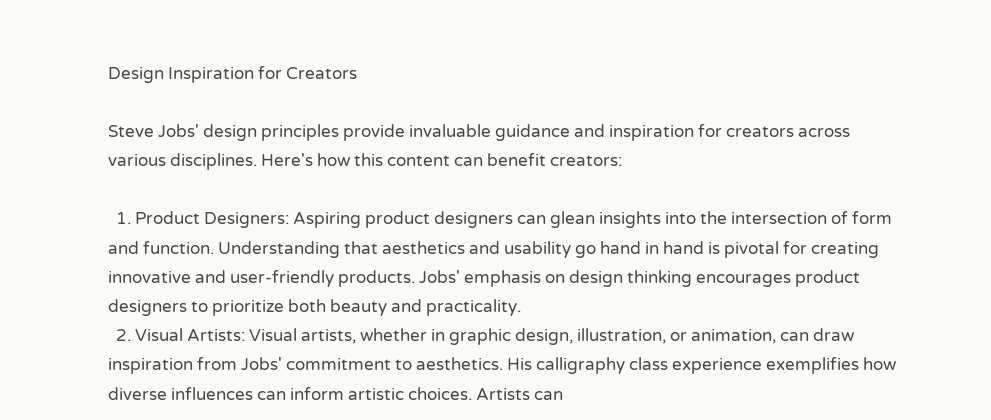Design Inspiration for Creators

Steve Jobs' design principles provide invaluable guidance and inspiration for creators across various disciplines. Here's how this content can benefit creators:

  1. Product Designers: Aspiring product designers can glean insights into the intersection of form and function. Understanding that aesthetics and usability go hand in hand is pivotal for creating innovative and user-friendly products. Jobs' emphasis on design thinking encourages product designers to prioritize both beauty and practicality.
  2. Visual Artists: Visual artists, whether in graphic design, illustration, or animation, can draw inspiration from Jobs' commitment to aesthetics. His calligraphy class experience exemplifies how diverse influences can inform artistic choices. Artists can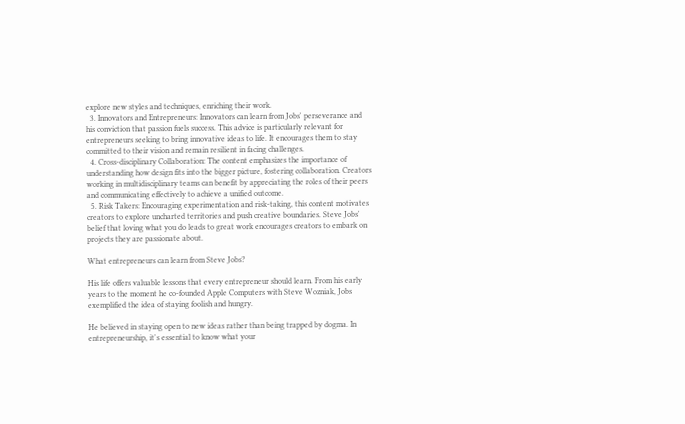explore new styles and techniques, enriching their work.
  3. Innovators and Entrepreneurs: Innovators can learn from Jobs' perseverance and his conviction that passion fuels success. This advice is particularly relevant for entrepreneurs seeking to bring innovative ideas to life. It encourages them to stay committed to their vision and remain resilient in facing challenges.
  4. Cross-disciplinary Collaboration: The content emphasizes the importance of understanding how design fits into the bigger picture, fostering collaboration. Creators working in multidisciplinary teams can benefit by appreciating the roles of their peers and communicating effectively to achieve a unified outcome.
  5. Risk Takers: Encouraging experimentation and risk-taking, this content motivates creators to explore uncharted territories and push creative boundaries. Steve Jobs' belief that loving what you do leads to great work encourages creators to embark on projects they are passionate about.

What entrepreneurs can learn from Steve Jobs?

His life offers valuable lessons that every entrepreneur should learn. From his early years to the moment he co-founded Apple Computers with Steve Wozniak, Jobs exemplified the idea of staying foolish and hungry.

He believed in staying open to new ideas rather than being trapped by dogma. In entrepreneurship, it's essential to know what your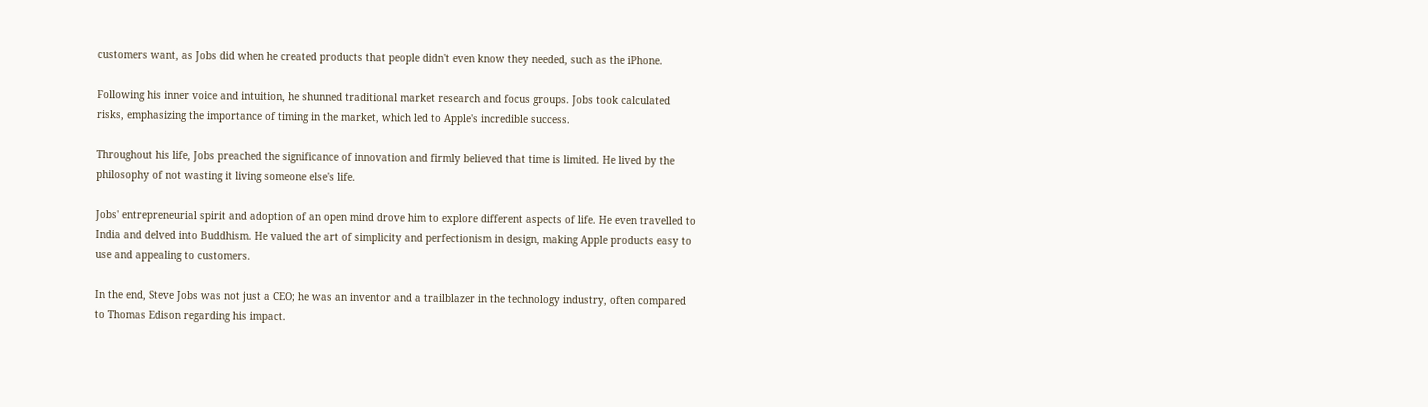customers want, as Jobs did when he created products that people didn't even know they needed, such as the iPhone.

Following his inner voice and intuition, he shunned traditional market research and focus groups. Jobs took calculated risks, emphasizing the importance of timing in the market, which led to Apple's incredible success.

Throughout his life, Jobs preached the significance of innovation and firmly believed that time is limited. He lived by the philosophy of not wasting it living someone else's life.

Jobs' entrepreneurial spirit and adoption of an open mind drove him to explore different aspects of life. He even travelled to India and delved into Buddhism. He valued the art of simplicity and perfectionism in design, making Apple products easy to use and appealing to customers.

In the end, Steve Jobs was not just a CEO; he was an inventor and a trailblazer in the technology industry, often compared to Thomas Edison regarding his impact.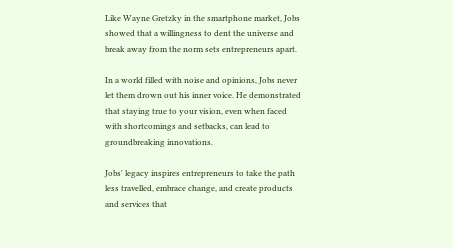Like Wayne Gretzky in the smartphone market, Jobs showed that a willingness to dent the universe and break away from the norm sets entrepreneurs apart.

In a world filled with noise and opinions, Jobs never let them drown out his inner voice. He demonstrated that staying true to your vision, even when faced with shortcomings and setbacks, can lead to groundbreaking innovations.

Jobs' legacy inspires entrepreneurs to take the path less travelled, embrace change, and create products and services that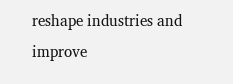reshape industries and improve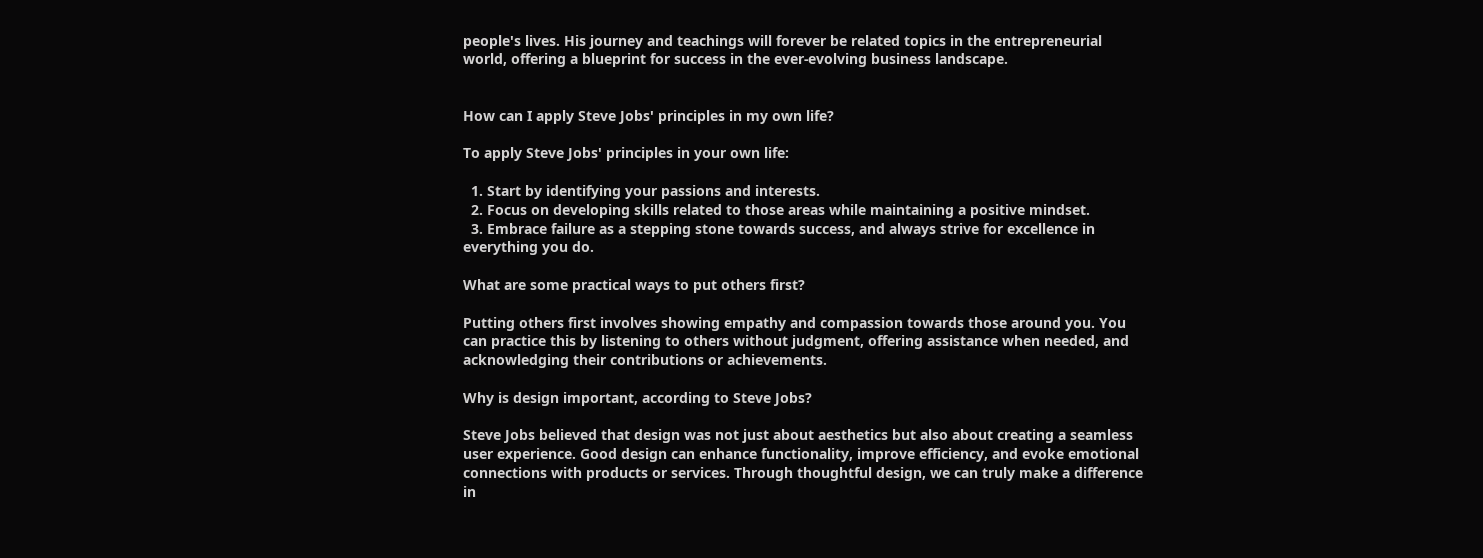people's lives. His journey and teachings will forever be related topics in the entrepreneurial world, offering a blueprint for success in the ever-evolving business landscape.


How can I apply Steve Jobs' principles in my own life?

To apply Steve Jobs' principles in your own life:

  1. Start by identifying your passions and interests.
  2. Focus on developing skills related to those areas while maintaining a positive mindset.
  3. Embrace failure as a stepping stone towards success, and always strive for excellence in everything you do.

What are some practical ways to put others first?

Putting others first involves showing empathy and compassion towards those around you. You can practice this by listening to others without judgment, offering assistance when needed, and acknowledging their contributions or achievements.

Why is design important, according to Steve Jobs?

Steve Jobs believed that design was not just about aesthetics but also about creating a seamless user experience. Good design can enhance functionality, improve efficiency, and evoke emotional connections with products or services. Through thoughtful design, we can truly make a difference in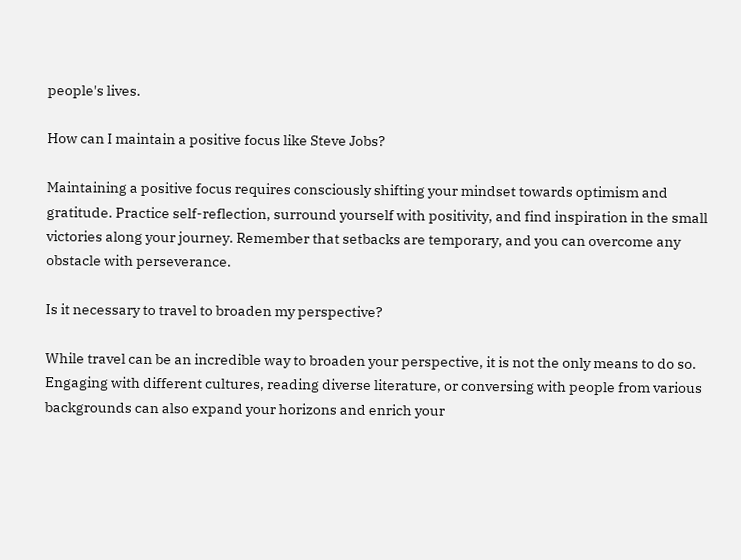people's lives.

How can I maintain a positive focus like Steve Jobs?

Maintaining a positive focus requires consciously shifting your mindset towards optimism and gratitude. Practice self-reflection, surround yourself with positivity, and find inspiration in the small victories along your journey. Remember that setbacks are temporary, and you can overcome any obstacle with perseverance.

Is it necessary to travel to broaden my perspective?

While travel can be an incredible way to broaden your perspective, it is not the only means to do so. Engaging with different cultures, reading diverse literature, or conversing with people from various backgrounds can also expand your horizons and enrich your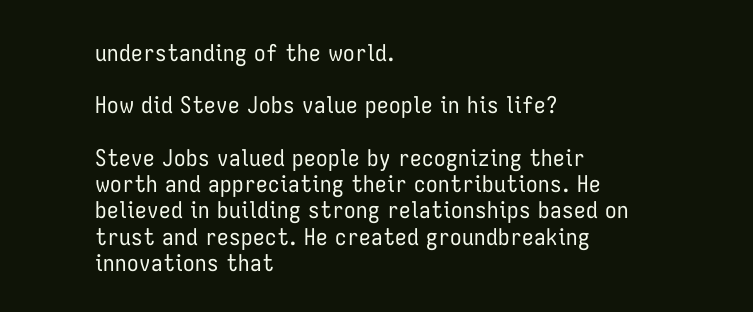understanding of the world.

How did Steve Jobs value people in his life?

Steve Jobs valued people by recognizing their worth and appreciating their contributions. He believed in building strong relationships based on trust and respect. He created groundbreaking innovations that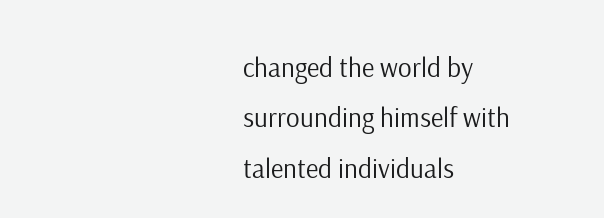changed the world by surrounding himself with talented individuals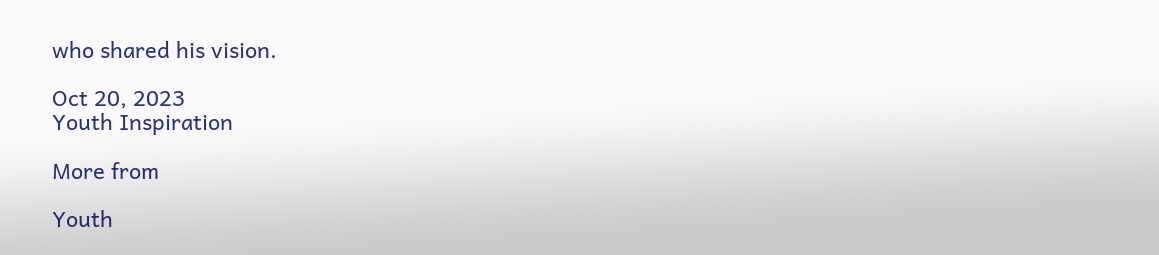who shared his vision.

Oct 20, 2023
Youth Inspiration

More from

Youth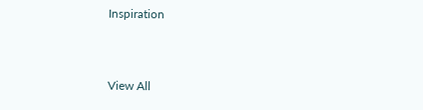Inspiration


View All